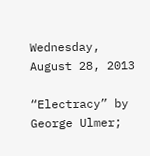Wednesday, August 28, 2013

“Electracy” by George Ulmer;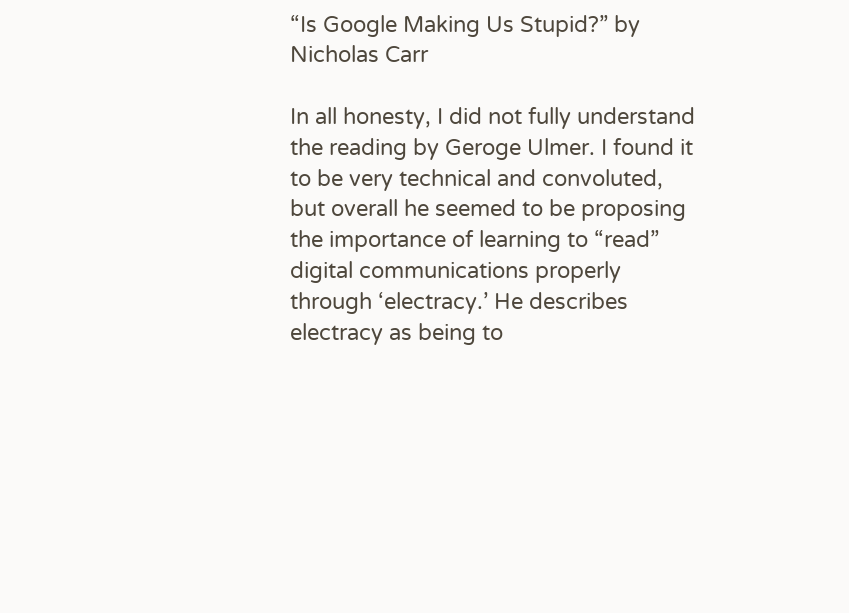“Is Google Making Us Stupid?” by Nicholas Carr

In all honesty, I did not fully understand the reading by Geroge Ulmer. I found it to be very technical and convoluted, but overall he seemed to be proposing the importance of learning to “read” digital communications properly through ‘electracy.’ He describes electracy as being to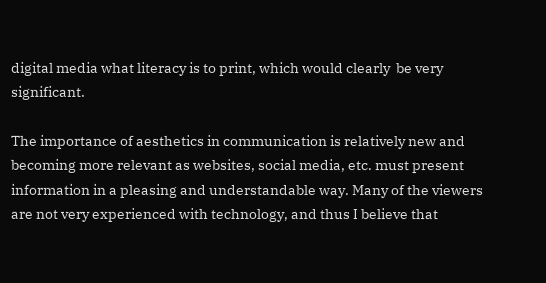digital media what literacy is to print, which would clearly  be very significant.

The importance of aesthetics in communication is relatively new and becoming more relevant as websites, social media, etc. must present information in a pleasing and understandable way. Many of the viewers are not very experienced with technology, and thus I believe that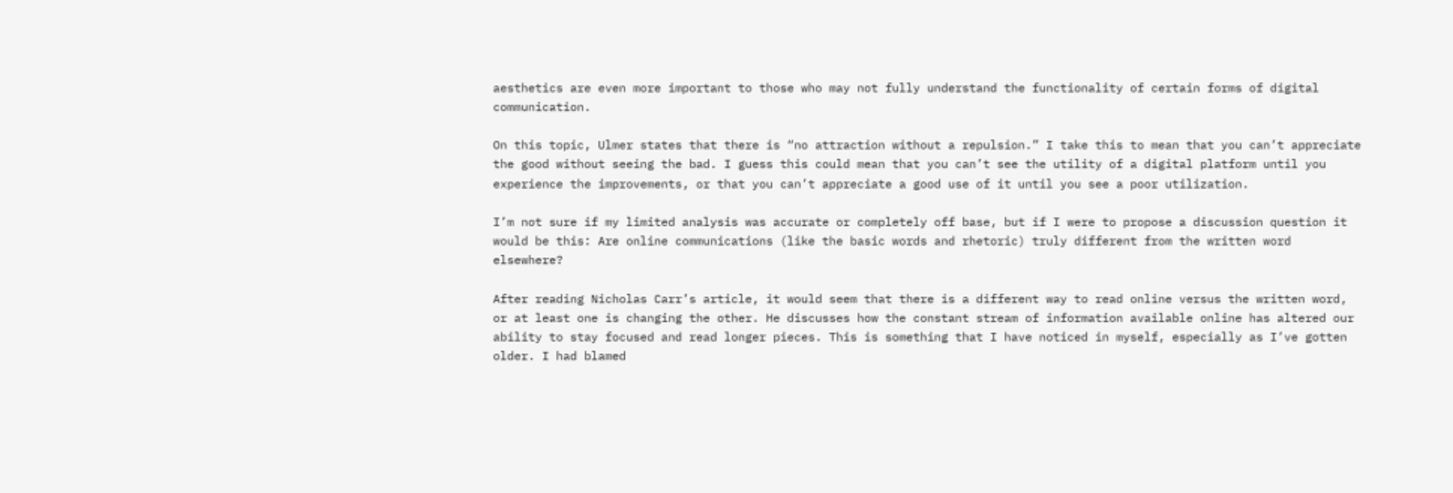aesthetics are even more important to those who may not fully understand the functionality of certain forms of digital communication.

On this topic, Ulmer states that there is “no attraction without a repulsion.” I take this to mean that you can’t appreciate the good without seeing the bad. I guess this could mean that you can’t see the utility of a digital platform until you experience the improvements, or that you can’t appreciate a good use of it until you see a poor utilization.

I’m not sure if my limited analysis was accurate or completely off base, but if I were to propose a discussion question it would be this: Are online communications (like the basic words and rhetoric) truly different from the written word elsewhere?

After reading Nicholas Carr’s article, it would seem that there is a different way to read online versus the written word, or at least one is changing the other. He discusses how the constant stream of information available online has altered our ability to stay focused and read longer pieces. This is something that I have noticed in myself, especially as I’ve gotten older. I had blamed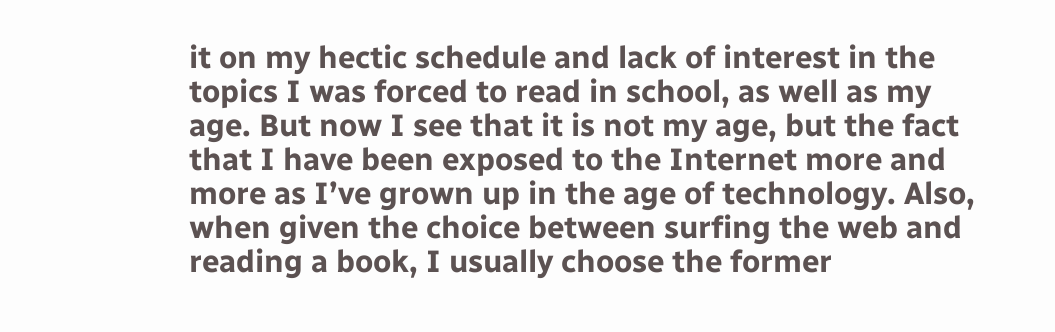it on my hectic schedule and lack of interest in the topics I was forced to read in school, as well as my age. But now I see that it is not my age, but the fact that I have been exposed to the Internet more and more as I’ve grown up in the age of technology. Also, when given the choice between surfing the web and reading a book, I usually choose the former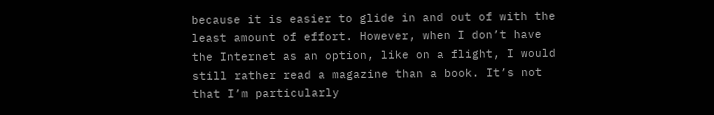because it is easier to glide in and out of with the least amount of effort. However, when I don’t have the Internet as an option, like on a flight, I would still rather read a magazine than a book. It’s not that I’m particularly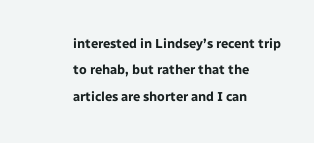interested in Lindsey’s recent trip to rehab, but rather that the articles are shorter and I can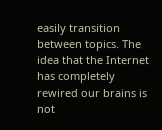easily transition between topics. The idea that the Internet has completely rewired our brains is not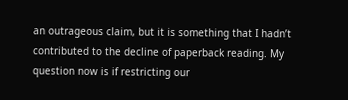an outrageous claim, but it is something that I hadn’t contributed to the decline of paperback reading. My question now is if restricting our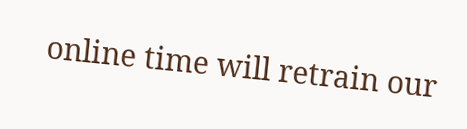online time will retrain our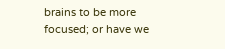brains to be more focused; or have we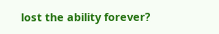lost the ability forever?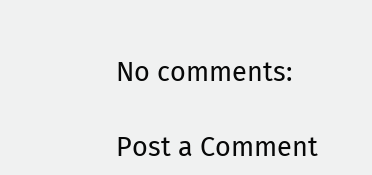No comments:

Post a Comment